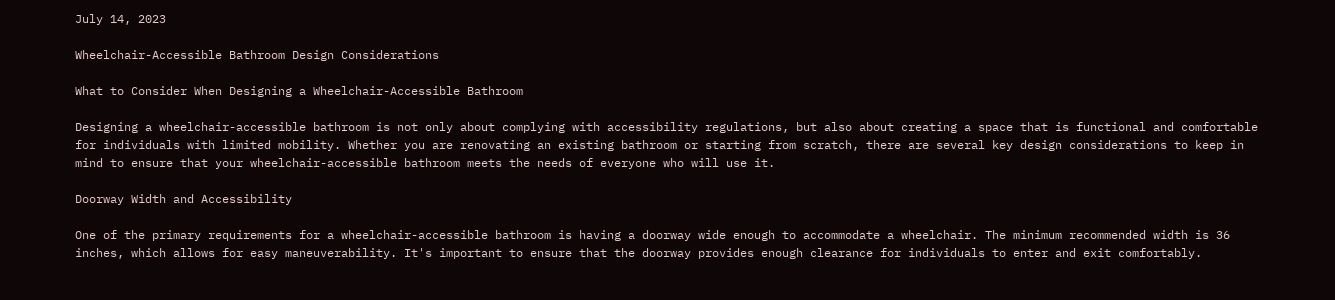July 14, 2023

Wheelchair-Accessible Bathroom Design Considerations

What to Consider When Designing a Wheelchair-Accessible Bathroom

Designing a wheelchair-accessible bathroom is not only about complying with accessibility regulations, but also about creating a space that is functional and comfortable for individuals with limited mobility. Whether you are renovating an existing bathroom or starting from scratch, there are several key design considerations to keep in mind to ensure that your wheelchair-accessible bathroom meets the needs of everyone who will use it.

Doorway Width and Accessibility

One of the primary requirements for a wheelchair-accessible bathroom is having a doorway wide enough to accommodate a wheelchair. The minimum recommended width is 36 inches, which allows for easy maneuverability. It's important to ensure that the doorway provides enough clearance for individuals to enter and exit comfortably.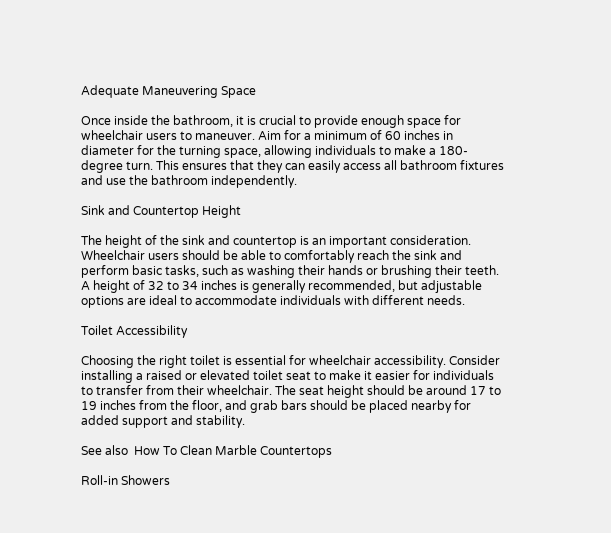Adequate Maneuvering Space

Once inside the bathroom, it is crucial to provide enough space for wheelchair users to maneuver. Aim for a minimum of 60 inches in diameter for the turning space, allowing individuals to make a 180-degree turn. This ensures that they can easily access all bathroom fixtures and use the bathroom independently.

Sink and Countertop Height

The height of the sink and countertop is an important consideration. Wheelchair users should be able to comfortably reach the sink and perform basic tasks, such as washing their hands or brushing their teeth. A height of 32 to 34 inches is generally recommended, but adjustable options are ideal to accommodate individuals with different needs.

Toilet Accessibility

Choosing the right toilet is essential for wheelchair accessibility. Consider installing a raised or elevated toilet seat to make it easier for individuals to transfer from their wheelchair. The seat height should be around 17 to 19 inches from the floor, and grab bars should be placed nearby for added support and stability.

See also  How To Clean Marble Countertops

Roll-in Showers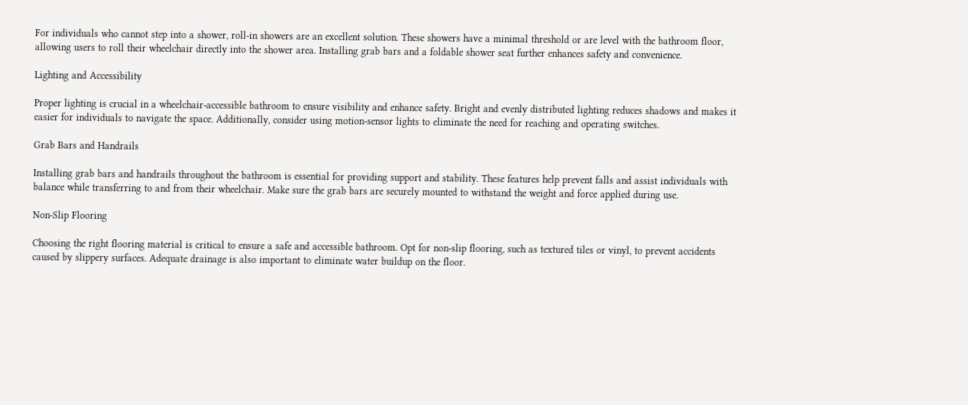For individuals who cannot step into a shower, roll-in showers are an excellent solution. These showers have a minimal threshold or are level with the bathroom floor, allowing users to roll their wheelchair directly into the shower area. Installing grab bars and a foldable shower seat further enhances safety and convenience.

Lighting and Accessibility

Proper lighting is crucial in a wheelchair-accessible bathroom to ensure visibility and enhance safety. Bright and evenly distributed lighting reduces shadows and makes it easier for individuals to navigate the space. Additionally, consider using motion-sensor lights to eliminate the need for reaching and operating switches.

Grab Bars and Handrails

Installing grab bars and handrails throughout the bathroom is essential for providing support and stability. These features help prevent falls and assist individuals with balance while transferring to and from their wheelchair. Make sure the grab bars are securely mounted to withstand the weight and force applied during use.

Non-Slip Flooring

Choosing the right flooring material is critical to ensure a safe and accessible bathroom. Opt for non-slip flooring, such as textured tiles or vinyl, to prevent accidents caused by slippery surfaces. Adequate drainage is also important to eliminate water buildup on the floor.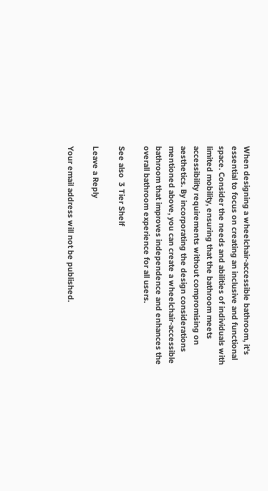When designing a wheelchair-accessible bathroom, it's essential to focus on creating an inclusive and functional space. Consider the needs and abilities of individuals with limited mobility, ensuring that the bathroom meets accessibility requirements without compromising on aesthetics. By incorporating the design considerations mentioned above, you can create a wheelchair-accessible bathroom that improves independence and enhances the overall bathroom experience for all users.

See also  3 Tier Shelf

Leave a Reply

Your email address will not be published.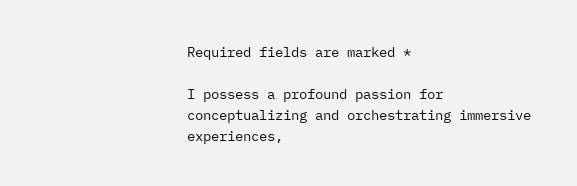Required fields are marked *

I possess a profound passion for conceptualizing and orchestrating immersive experiences,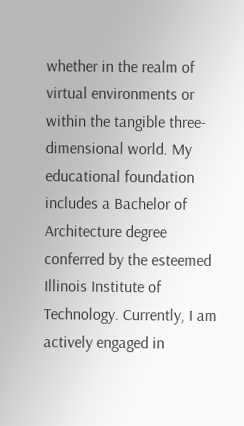whether in the realm of virtual environments or within the tangible three-dimensional world. My educational foundation includes a Bachelor of Architecture degree conferred by the esteemed Illinois Institute of Technology. Currently, I am actively engaged in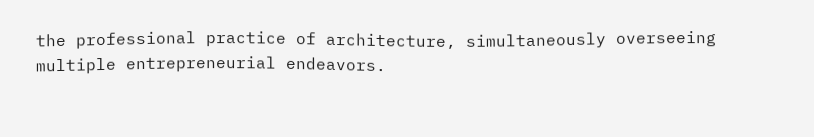the professional practice of architecture, simultaneously overseeing multiple entrepreneurial endeavors.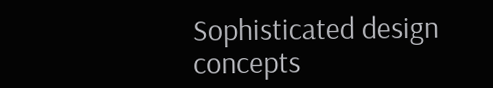Sophisticated design concepts